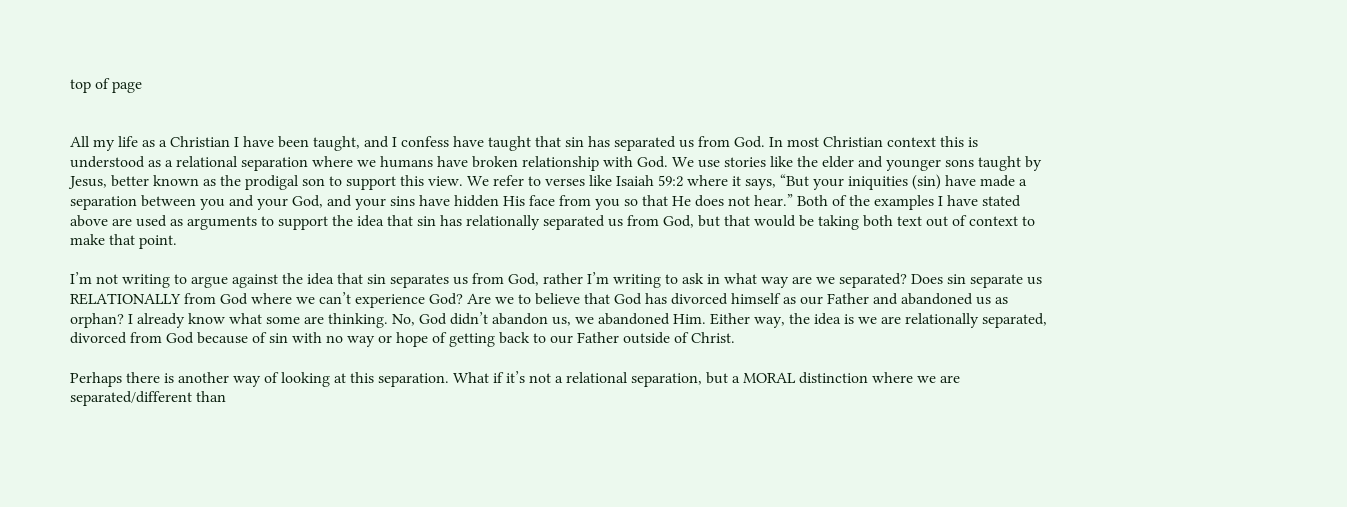top of page


All my life as a Christian I have been taught, and I confess have taught that sin has separated us from God. In most Christian context this is understood as a relational separation where we humans have broken relationship with God. We use stories like the elder and younger sons taught by Jesus, better known as the prodigal son to support this view. We refer to verses like Isaiah 59:2 where it says, “But your iniquities (sin) have made a separation between you and your God, and your sins have hidden His face from you so that He does not hear.” Both of the examples I have stated above are used as arguments to support the idea that sin has relationally separated us from God, but that would be taking both text out of context to make that point.

I’m not writing to argue against the idea that sin separates us from God, rather I’m writing to ask in what way are we separated? Does sin separate us RELATIONALLY from God where we can’t experience God? Are we to believe that God has divorced himself as our Father and abandoned us as orphan? I already know what some are thinking. No, God didn’t abandon us, we abandoned Him. Either way, the idea is we are relationally separated, divorced from God because of sin with no way or hope of getting back to our Father outside of Christ.

Perhaps there is another way of looking at this separation. What if it’s not a relational separation, but a MORAL distinction where we are separated/different than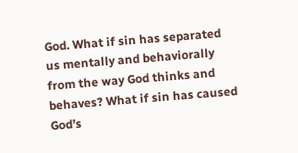God. What if sin has separated us mentally and behaviorally from the way God thinks and behaves? What if sin has caused God’s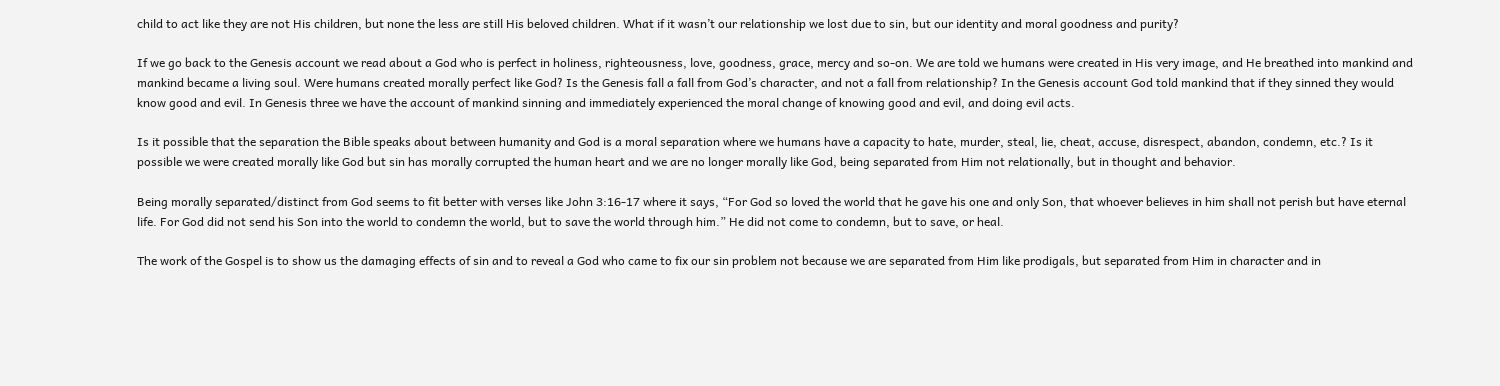child to act like they are not His children, but none the less are still His beloved children. What if it wasn’t our relationship we lost due to sin, but our identity and moral goodness and purity?

If we go back to the Genesis account we read about a God who is perfect in holiness, righteousness, love, goodness, grace, mercy and so-on. We are told we humans were created in His very image, and He breathed into mankind and mankind became a living soul. Were humans created morally perfect like God? Is the Genesis fall a fall from God’s character, and not a fall from relationship? In the Genesis account God told mankind that if they sinned they would know good and evil. In Genesis three we have the account of mankind sinning and immediately experienced the moral change of knowing good and evil, and doing evil acts.

Is it possible that the separation the Bible speaks about between humanity and God is a moral separation where we humans have a capacity to hate, murder, steal, lie, cheat, accuse, disrespect, abandon, condemn, etc.? Is it possible we were created morally like God but sin has morally corrupted the human heart and we are no longer morally like God, being separated from Him not relationally, but in thought and behavior.

Being morally separated/distinct from God seems to fit better with verses like John 3:16-17 where it says, “For God so loved the world that he gave his one and only Son, that whoever believes in him shall not perish but have eternal life. For God did not send his Son into the world to condemn the world, but to save the world through him.” He did not come to condemn, but to save, or heal.

The work of the Gospel is to show us the damaging effects of sin and to reveal a God who came to fix our sin problem not because we are separated from Him like prodigals, but separated from Him in character and in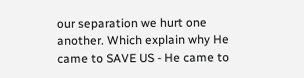our separation we hurt one another. Which explain why He came to SAVE US - He came to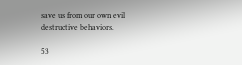save us from our own evil destructive behaviors.

53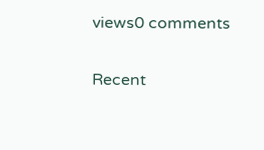views0 comments

Recent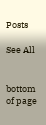Posts

See All


bottom of page